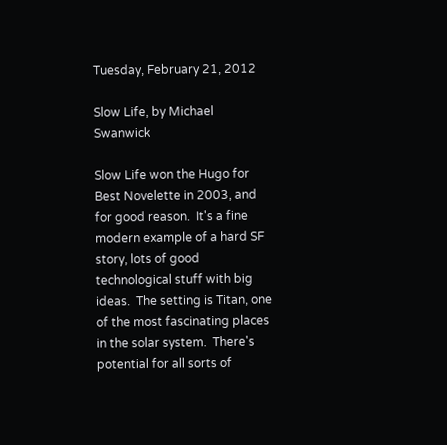Tuesday, February 21, 2012

Slow Life, by Michael Swanwick

Slow Life won the Hugo for Best Novelette in 2003, and for good reason.  It's a fine modern example of a hard SF story, lots of good technological stuff with big ideas.  The setting is Titan, one of the most fascinating places in the solar system.  There's potential for all sorts of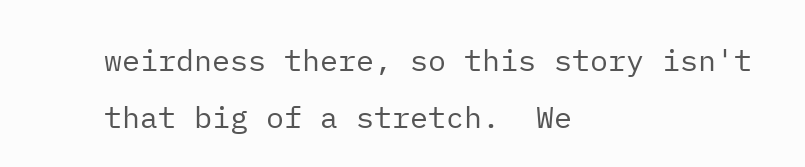weirdness there, so this story isn't that big of a stretch.  We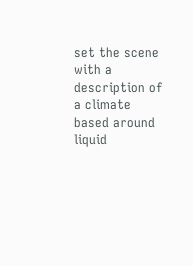set the scene with a description of a climate based around liquid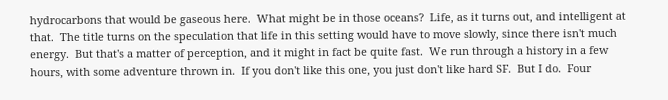hydrocarbons that would be gaseous here.  What might be in those oceans?  Life, as it turns out, and intelligent at that.  The title turns on the speculation that life in this setting would have to move slowly, since there isn't much energy.  But that's a matter of perception, and it might in fact be quite fast.  We run through a history in a few hours, with some adventure thrown in.  If you don't like this one, you just don't like hard SF.  But I do.  Four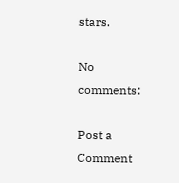stars.

No comments:

Post a Comment